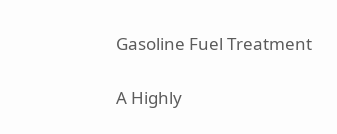Gasoline Fuel Treatment

A Highly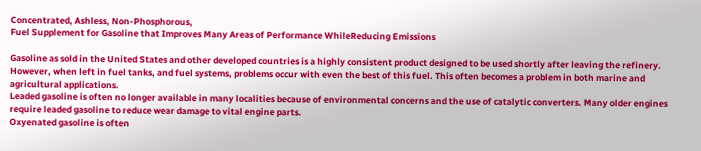Concentrated, Ashless, Non-Phosphorous,
Fuel Supplement for Gasoline that Improves Many Areas of Performance WhileReducing Emissions

Gasoline as sold in the United States and other developed countries is a highly consistent product designed to be used shortly after leaving the refinery. However, when left in fuel tanks, and fuel systems, problems occur with even the best of this fuel. This often becomes a problem in both marine and agricultural applications.
Leaded gasoline is often no longer available in many localities because of environmental concerns and the use of catalytic converters. Many older engines require leaded gasoline to reduce wear damage to vital engine parts.
Oxyenated gasoline is often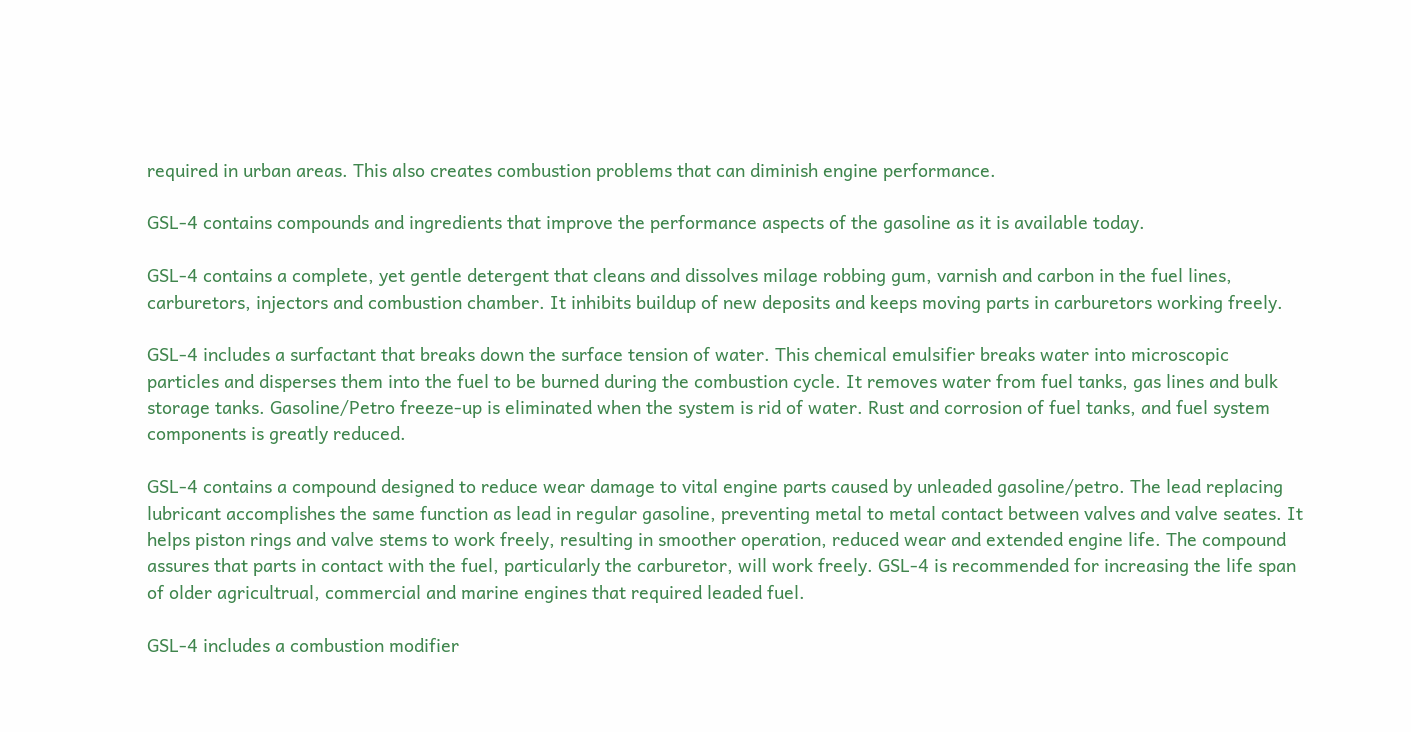required in urban areas. This also creates combustion problems that can diminish engine performance.

GSL-4 contains compounds and ingredients that improve the performance aspects of the gasoline as it is available today.

GSL-4 contains a complete, yet gentle detergent that cleans and dissolves milage robbing gum, varnish and carbon in the fuel lines, carburetors, injectors and combustion chamber. It inhibits buildup of new deposits and keeps moving parts in carburetors working freely.

GSL-4 includes a surfactant that breaks down the surface tension of water. This chemical emulsifier breaks water into microscopic particles and disperses them into the fuel to be burned during the combustion cycle. It removes water from fuel tanks, gas lines and bulk storage tanks. Gasoline/Petro freeze-up is eliminated when the system is rid of water. Rust and corrosion of fuel tanks, and fuel system components is greatly reduced.

GSL-4 contains a compound designed to reduce wear damage to vital engine parts caused by unleaded gasoline/petro. The lead replacing lubricant accomplishes the same function as lead in regular gasoline, preventing metal to metal contact between valves and valve seates. It helps piston rings and valve stems to work freely, resulting in smoother operation, reduced wear and extended engine life. The compound assures that parts in contact with the fuel, particularly the carburetor, will work freely. GSL-4 is recommended for increasing the life span of older agricultrual, commercial and marine engines that required leaded fuel.

GSL-4 includes a combustion modifier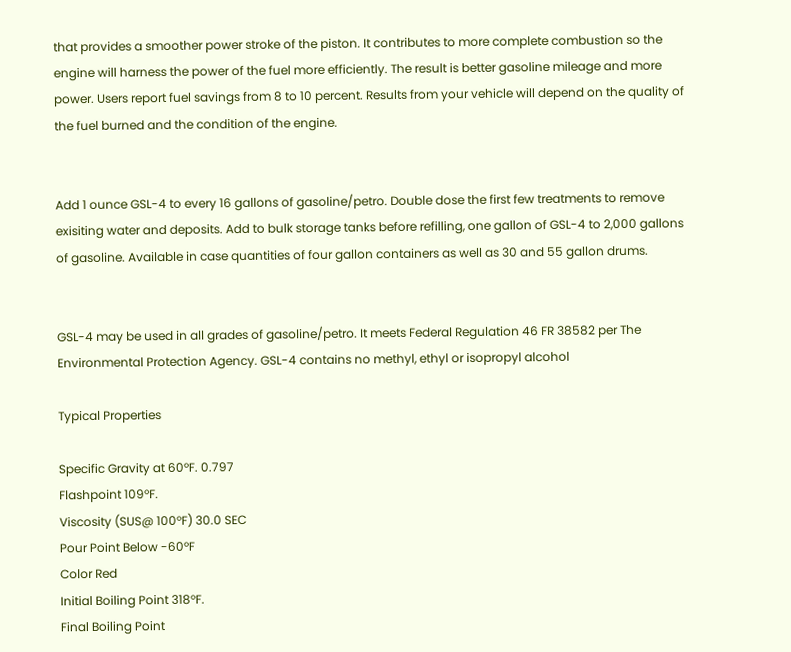that provides a smoother power stroke of the piston. It contributes to more complete combustion so the engine will harness the power of the fuel more efficiently. The result is better gasoline mileage and more power. Users report fuel savings from 8 to 10 percent. Results from your vehicle will depend on the quality of the fuel burned and the condition of the engine.


Add 1 ounce GSL-4 to every 16 gallons of gasoline/petro. Double dose the first few treatments to remove exisiting water and deposits. Add to bulk storage tanks before refilling, one gallon of GSL-4 to 2,000 gallons of gasoline. Available in case quantities of four gallon containers as well as 30 and 55 gallon drums.


GSL-4 may be used in all grades of gasoline/petro. It meets Federal Regulation 46 FR 38582 per The Environmental Protection Agency. GSL-4 contains no methyl, ethyl or isopropyl alcohol

Typical Properties

Specific Gravity at 60ºF. 0.797
Flashpoint 109ºF.
Viscosity (SUS@ 100ºF) 30.0 SEC
Pour Point Below -60ºF
Color Red
Initial Boiling Point 318ºF.
Final Boiling Point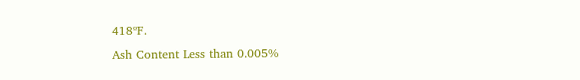418ºF.
Ash Content Less than 0.005%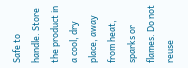Safe to handle. Store the product in a cool, dry place, away from heat, sparks or flames. Do not reuse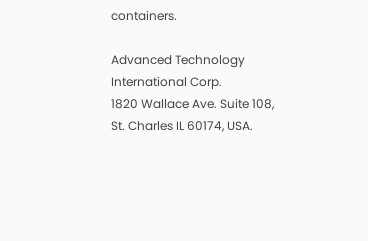containers.

Advanced Technology International Corp.
1820 Wallace Ave. Suite 108,
St. Charles IL 60174, USA.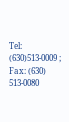Tel: (630)513-0009 ; Fax: (630) 513-0080